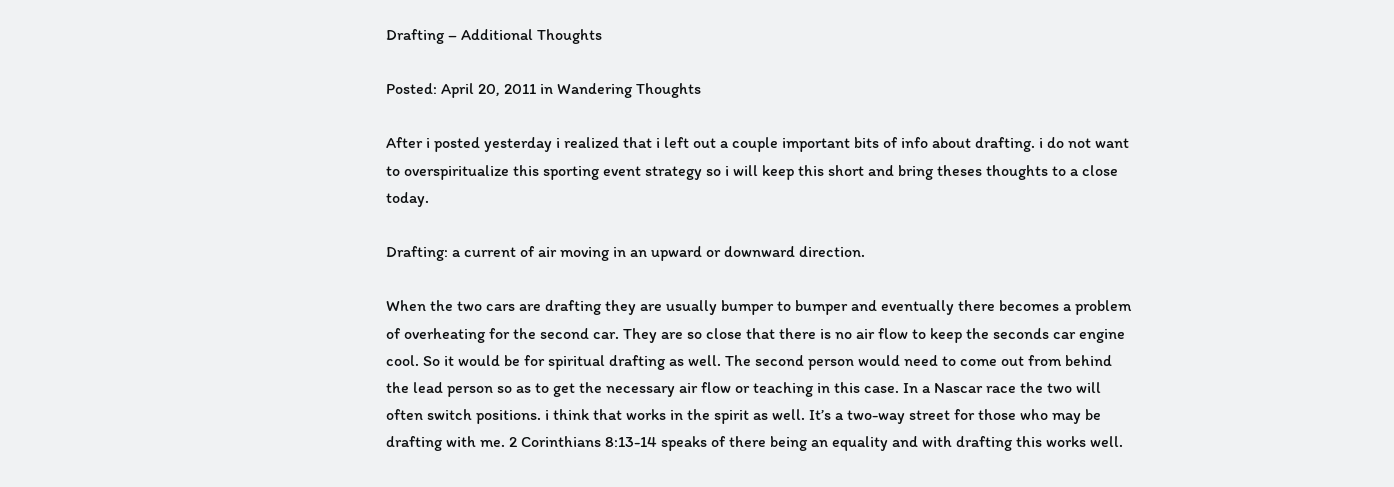Drafting – Additional Thoughts

Posted: April 20, 2011 in Wandering Thoughts

After i posted yesterday i realized that i left out a couple important bits of info about drafting. i do not want to overspiritualize this sporting event strategy so i will keep this short and bring theses thoughts to a close today.

Drafting: a current of air moving in an upward or downward direction.

When the two cars are drafting they are usually bumper to bumper and eventually there becomes a problem of overheating for the second car. They are so close that there is no air flow to keep the seconds car engine cool. So it would be for spiritual drafting as well. The second person would need to come out from behind the lead person so as to get the necessary air flow or teaching in this case. In a Nascar race the two will often switch positions. i think that works in the spirit as well. It’s a two-way street for those who may be drafting with me. 2 Corinthians 8:13-14 speaks of there being an equality and with drafting this works well.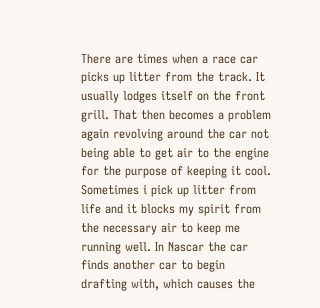There are times when a race car picks up litter from the track. It usually lodges itself on the front grill. That then becomes a problem again revolving around the car not being able to get air to the engine for the purpose of keeping it cool. Sometimes i pick up litter from life and it blocks my spirit from the necessary air to keep me running well. In Nascar the car finds another car to begin drafting with, which causes the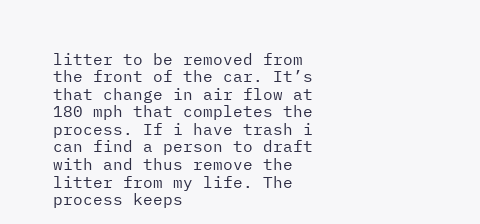litter to be removed from the front of the car. It’s that change in air flow at 180 mph that completes the process. If i have trash i can find a person to draft with and thus remove the litter from my life. The process keeps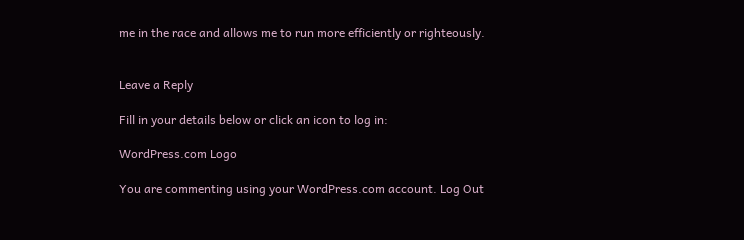me in the race and allows me to run more efficiently or righteously.


Leave a Reply

Fill in your details below or click an icon to log in:

WordPress.com Logo

You are commenting using your WordPress.com account. Log Out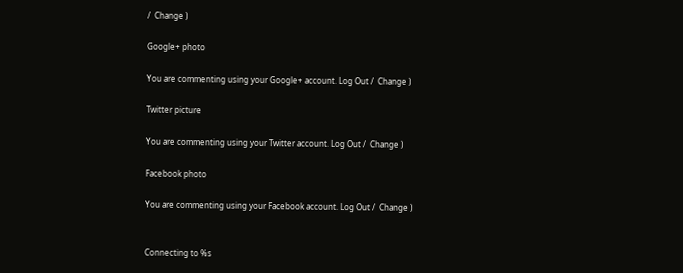/  Change )

Google+ photo

You are commenting using your Google+ account. Log Out /  Change )

Twitter picture

You are commenting using your Twitter account. Log Out /  Change )

Facebook photo

You are commenting using your Facebook account. Log Out /  Change )


Connecting to %s